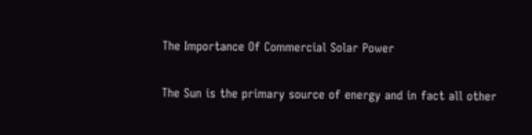The Importance Of Commercial Solar Power

The Sun is the primary source of energy and in fact all other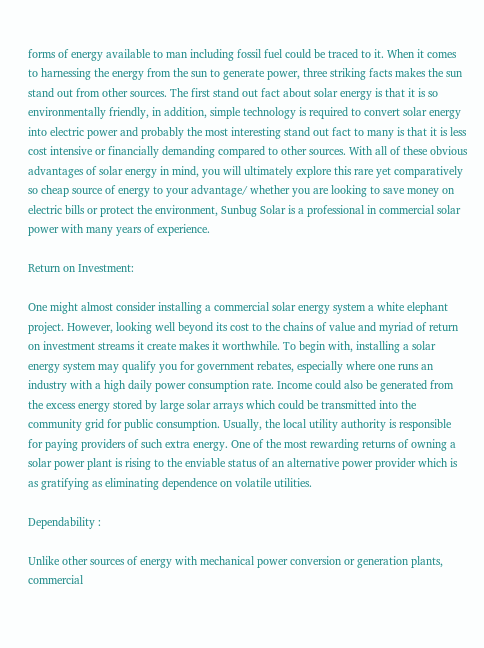forms of energy available to man including fossil fuel could be traced to it. When it comes to harnessing the energy from the sun to generate power, three striking facts makes the sun stand out from other sources. The first stand out fact about solar energy is that it is so environmentally friendly, in addition, simple technology is required to convert solar energy into electric power and probably the most interesting stand out fact to many is that it is less cost intensive or financially demanding compared to other sources. With all of these obvious advantages of solar energy in mind, you will ultimately explore this rare yet comparatively so cheap source of energy to your advantage/ whether you are looking to save money on electric bills or protect the environment, Sunbug Solar is a professional in commercial solar power with many years of experience.

Return on Investment:

One might almost consider installing a commercial solar energy system a white elephant project. However, looking well beyond its cost to the chains of value and myriad of return on investment streams it create makes it worthwhile. To begin with, installing a solar energy system may qualify you for government rebates, especially where one runs an industry with a high daily power consumption rate. Income could also be generated from the excess energy stored by large solar arrays which could be transmitted into the community grid for public consumption. Usually, the local utility authority is responsible for paying providers of such extra energy. One of the most rewarding returns of owning a solar power plant is rising to the enviable status of an alternative power provider which is as gratifying as eliminating dependence on volatile utilities.

Dependability :

Unlike other sources of energy with mechanical power conversion or generation plants, commercial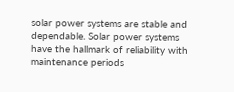solar power systems are stable and dependable. Solar power systems have the hallmark of reliability with maintenance periods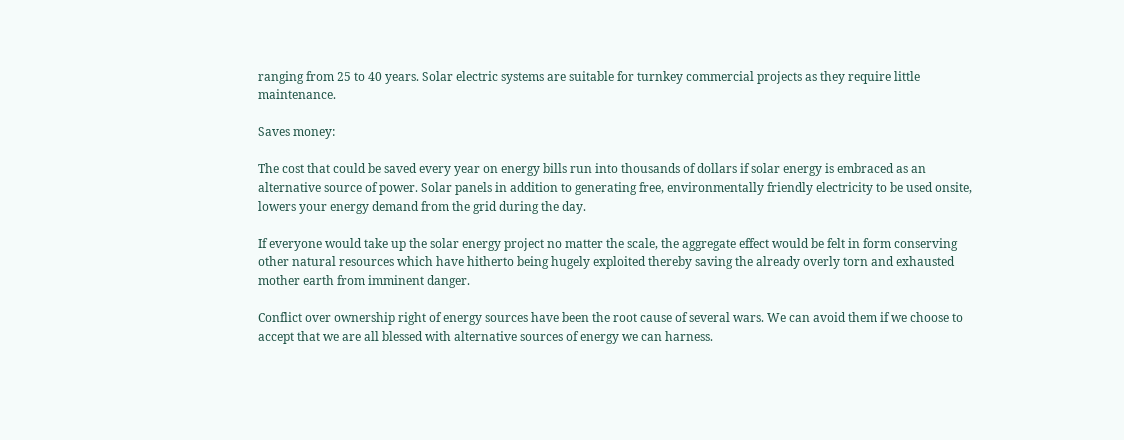ranging from 25 to 40 years. Solar electric systems are suitable for turnkey commercial projects as they require little maintenance.

Saves money:

The cost that could be saved every year on energy bills run into thousands of dollars if solar energy is embraced as an alternative source of power. Solar panels in addition to generating free, environmentally friendly electricity to be used onsite, lowers your energy demand from the grid during the day.

If everyone would take up the solar energy project no matter the scale, the aggregate effect would be felt in form conserving other natural resources which have hitherto being hugely exploited thereby saving the already overly torn and exhausted mother earth from imminent danger.

Conflict over ownership right of energy sources have been the root cause of several wars. We can avoid them if we choose to accept that we are all blessed with alternative sources of energy we can harness.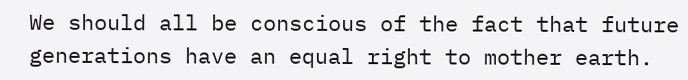We should all be conscious of the fact that future generations have an equal right to mother earth.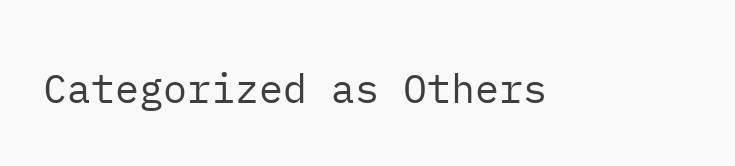Categorized as Others